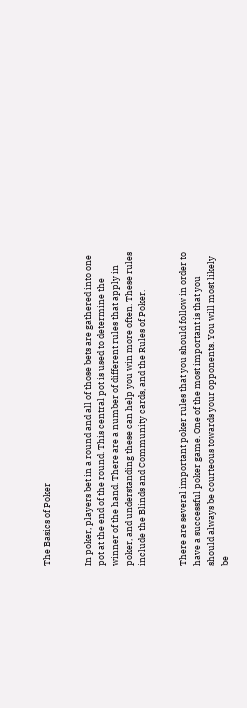The Basics of Poker


In poker, players bet in a round and all of those bets are gathered into one pot at the end of the round. This central pot is used to determine the winner of the hand. There are a number of different rules that apply in poker, and understanding these can help you win more often. These rules include the Blinds and Community cards, and the Rules of Poker.


There are several important poker rules that you should follow in order to have a successful poker game. One of the most important is that you should always be courteous towards your opponents. You will most likely be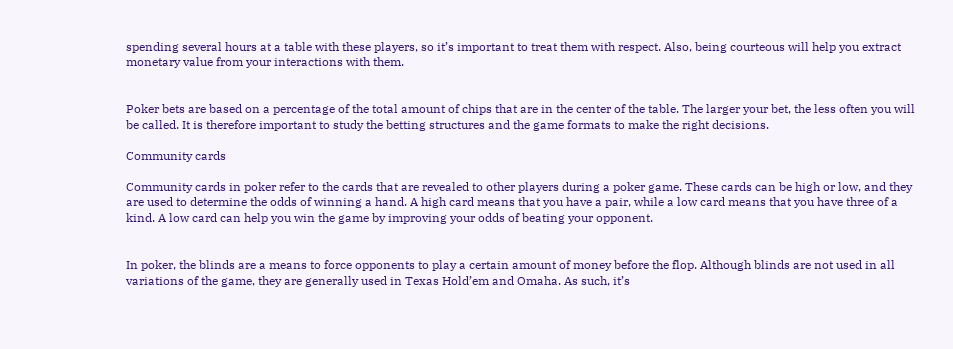spending several hours at a table with these players, so it’s important to treat them with respect. Also, being courteous will help you extract monetary value from your interactions with them.


Poker bets are based on a percentage of the total amount of chips that are in the center of the table. The larger your bet, the less often you will be called. It is therefore important to study the betting structures and the game formats to make the right decisions.

Community cards

Community cards in poker refer to the cards that are revealed to other players during a poker game. These cards can be high or low, and they are used to determine the odds of winning a hand. A high card means that you have a pair, while a low card means that you have three of a kind. A low card can help you win the game by improving your odds of beating your opponent.


In poker, the blinds are a means to force opponents to play a certain amount of money before the flop. Although blinds are not used in all variations of the game, they are generally used in Texas Hold’em and Omaha. As such, it’s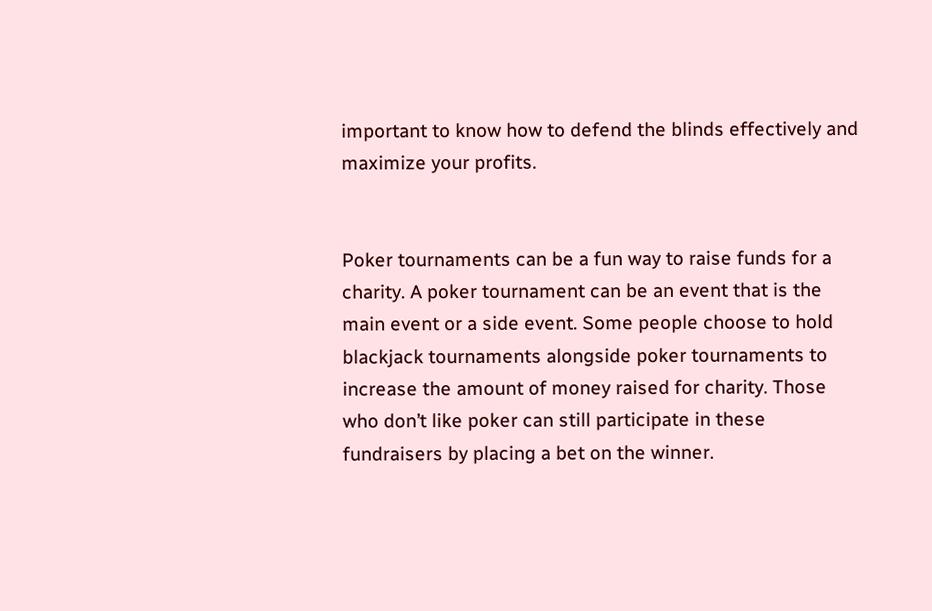important to know how to defend the blinds effectively and maximize your profits.


Poker tournaments can be a fun way to raise funds for a charity. A poker tournament can be an event that is the main event or a side event. Some people choose to hold blackjack tournaments alongside poker tournaments to increase the amount of money raised for charity. Those who don’t like poker can still participate in these fundraisers by placing a bet on the winner.